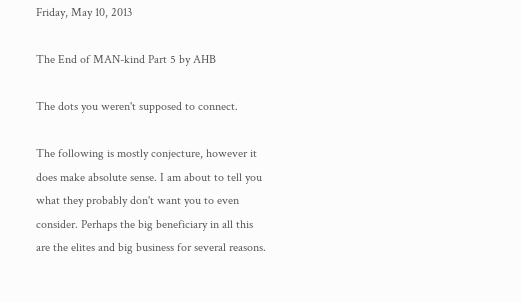Friday, May 10, 2013

The End of MAN-kind Part 5 by AHB

The dots you weren't supposed to connect.

The following is mostly conjecture, however it does make absolute sense. I am about to tell you what they probably don't want you to even consider. Perhaps the big beneficiary in all this are the elites and big business for several reasons.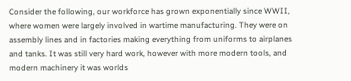Consider the following, our workforce has grown exponentially since WWII, where women were largely involved in wartime manufacturing. They were on assembly lines and in factories making everything from uniforms to airplanes and tanks. It was still very hard work, however with more modern tools, and modern machinery it was worlds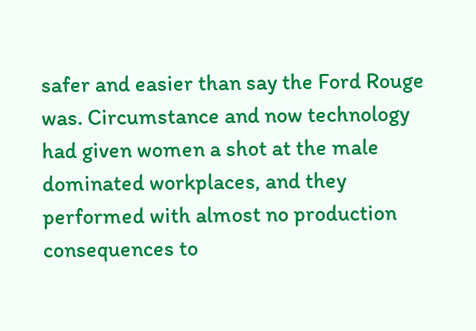safer and easier than say the Ford Rouge was. Circumstance and now technology had given women a shot at the male dominated workplaces, and they performed with almost no production consequences to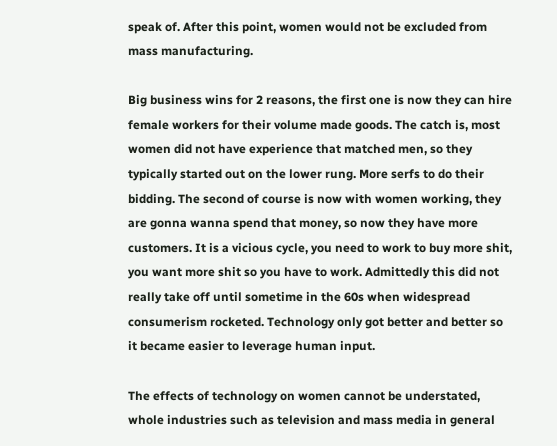speak of. After this point, women would not be excluded from mass manufacturing.

Big business wins for 2 reasons, the first one is now they can hire female workers for their volume made goods. The catch is, most women did not have experience that matched men, so they typically started out on the lower rung. More serfs to do their bidding. The second of course is now with women working, they are gonna wanna spend that money, so now they have more customers. It is a vicious cycle, you need to work to buy more shit, you want more shit so you have to work. Admittedly this did not really take off until sometime in the 60s when widespread consumerism rocketed. Technology only got better and better so it became easier to leverage human input.

The effects of technology on women cannot be understated, whole industries such as television and mass media in general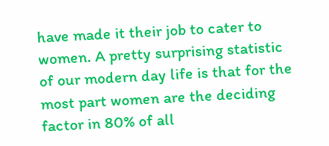have made it their job to cater to women. A pretty surprising statistic of our modern day life is that for the most part women are the deciding factor in 80% of all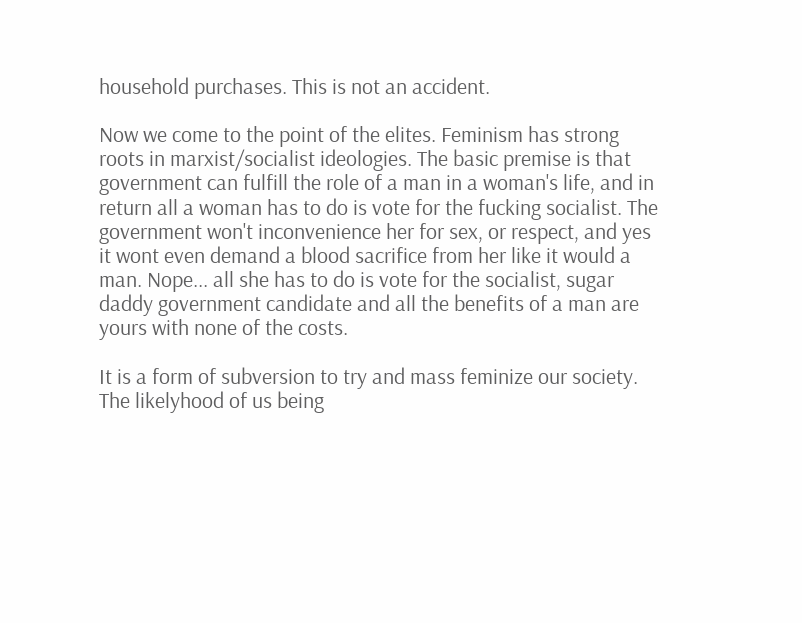household purchases. This is not an accident.

Now we come to the point of the elites. Feminism has strong roots in marxist/socialist ideologies. The basic premise is that government can fulfill the role of a man in a woman's life, and in return all a woman has to do is vote for the fucking socialist. The government won't inconvenience her for sex, or respect, and yes it wont even demand a blood sacrifice from her like it would a man. Nope... all she has to do is vote for the socialist, sugar daddy government candidate and all the benefits of a man are yours with none of the costs.

It is a form of subversion to try and mass feminize our society. The likelyhood of us being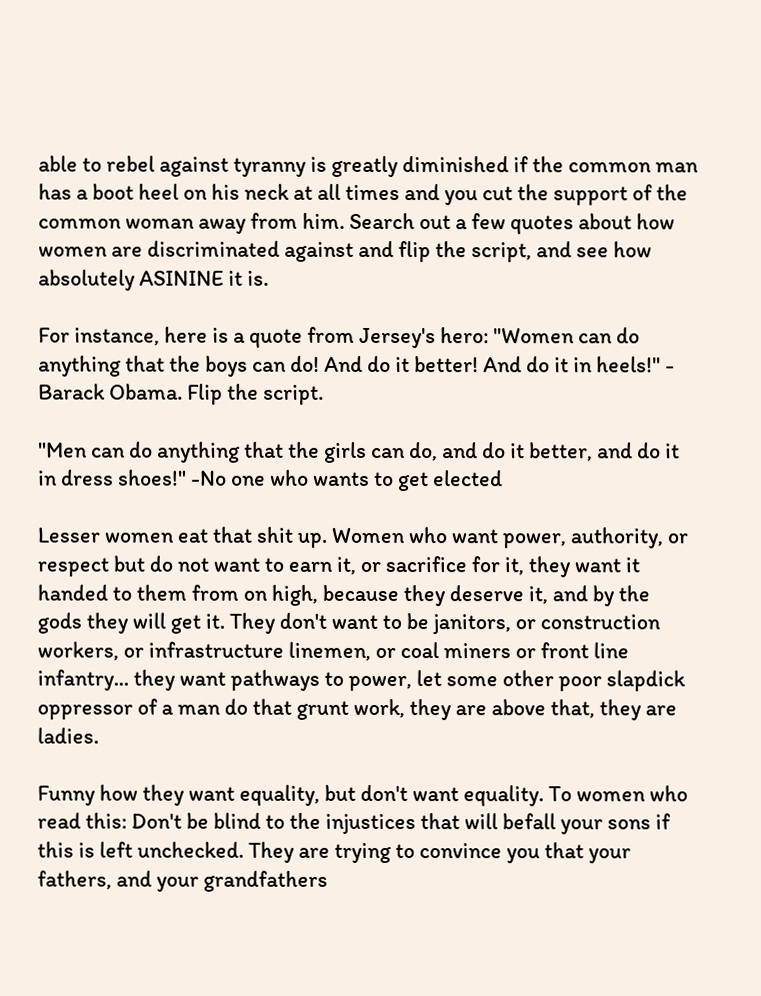able to rebel against tyranny is greatly diminished if the common man has a boot heel on his neck at all times and you cut the support of the common woman away from him. Search out a few quotes about how women are discriminated against and flip the script, and see how absolutely ASININE it is.

For instance, here is a quote from Jersey's hero: "Women can do anything that the boys can do! And do it better! And do it in heels!" - Barack Obama. Flip the script.

"Men can do anything that the girls can do, and do it better, and do it in dress shoes!" -No one who wants to get elected

Lesser women eat that shit up. Women who want power, authority, or respect but do not want to earn it, or sacrifice for it, they want it handed to them from on high, because they deserve it, and by the gods they will get it. They don't want to be janitors, or construction workers, or infrastructure linemen, or coal miners or front line infantry... they want pathways to power, let some other poor slapdick oppressor of a man do that grunt work, they are above that, they are ladies.

Funny how they want equality, but don't want equality. To women who read this: Don't be blind to the injustices that will befall your sons if this is left unchecked. They are trying to convince you that your fathers, and your grandfathers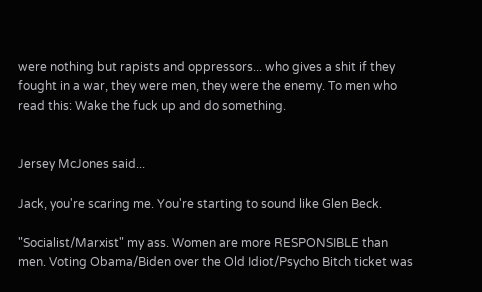were nothing but rapists and oppressors... who gives a shit if they fought in a war, they were men, they were the enemy. To men who read this: Wake the fuck up and do something.


Jersey McJones said...

Jack, you're scaring me. You're starting to sound like Glen Beck.

"Socialist/Marxist" my ass. Women are more RESPONSIBLE than men. Voting Obama/Biden over the Old Idiot/Psycho Bitch ticket was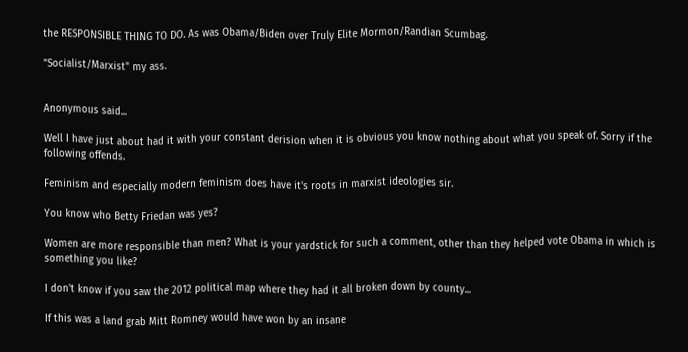the RESPONSIBLE THING TO DO. As was Obama/Biden over Truly Elite Mormon/Randian Scumbag.

"Socialist/Marxist" my ass.


Anonymous said...

Well I have just about had it with your constant derision when it is obvious you know nothing about what you speak of. Sorry if the following offends.

Feminism and especially modern feminism does have it's roots in marxist ideologies sir.

You know who Betty Friedan was yes?

Women are more responsible than men? What is your yardstick for such a comment, other than they helped vote Obama in which is something you like?

I don't know if you saw the 2012 political map where they had it all broken down by county...

If this was a land grab Mitt Romney would have won by an insane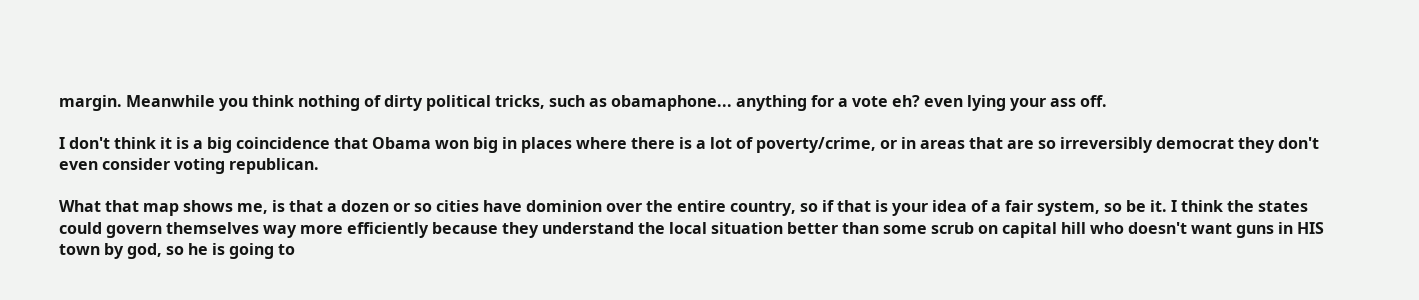margin. Meanwhile you think nothing of dirty political tricks, such as obamaphone... anything for a vote eh? even lying your ass off.

I don't think it is a big coincidence that Obama won big in places where there is a lot of poverty/crime, or in areas that are so irreversibly democrat they don't even consider voting republican.

What that map shows me, is that a dozen or so cities have dominion over the entire country, so if that is your idea of a fair system, so be it. I think the states could govern themselves way more efficiently because they understand the local situation better than some scrub on capital hill who doesn't want guns in HIS town by god, so he is going to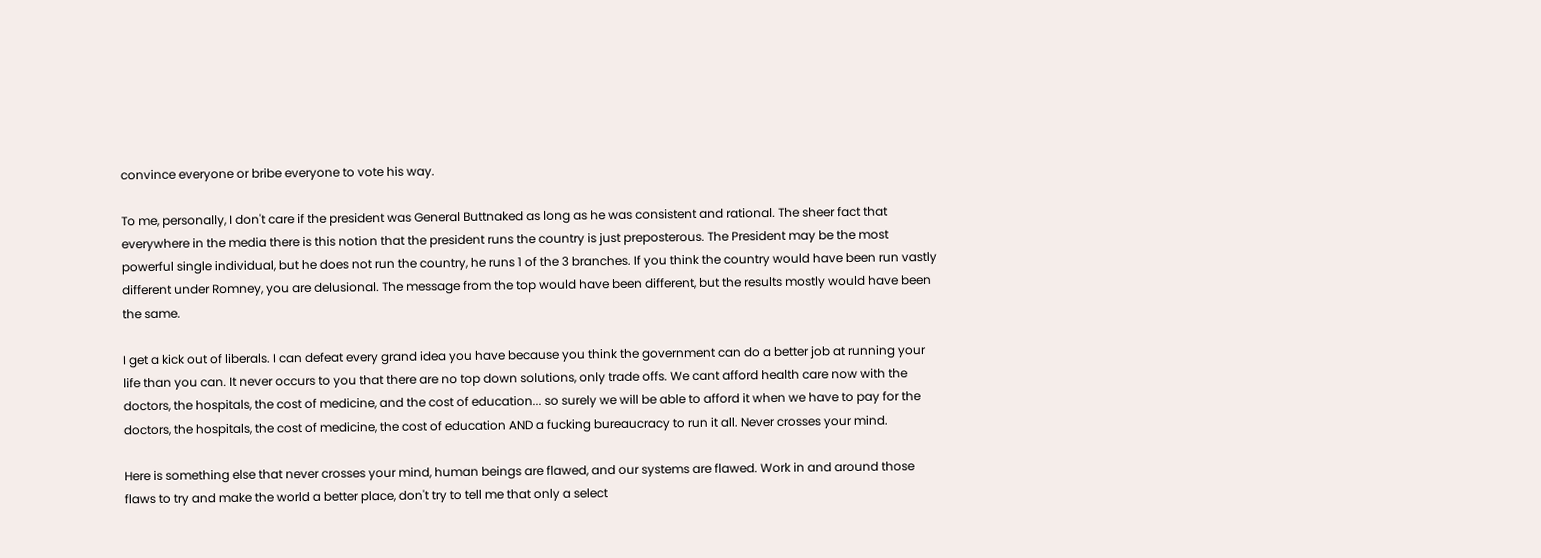convince everyone or bribe everyone to vote his way.

To me, personally, I don't care if the president was General Buttnaked as long as he was consistent and rational. The sheer fact that everywhere in the media there is this notion that the president runs the country is just preposterous. The President may be the most powerful single individual, but he does not run the country, he runs 1 of the 3 branches. If you think the country would have been run vastly different under Romney, you are delusional. The message from the top would have been different, but the results mostly would have been the same.

I get a kick out of liberals. I can defeat every grand idea you have because you think the government can do a better job at running your life than you can. It never occurs to you that there are no top down solutions, only trade offs. We cant afford health care now with the doctors, the hospitals, the cost of medicine, and the cost of education... so surely we will be able to afford it when we have to pay for the doctors, the hospitals, the cost of medicine, the cost of education AND a fucking bureaucracy to run it all. Never crosses your mind.

Here is something else that never crosses your mind, human beings are flawed, and our systems are flawed. Work in and around those flaws to try and make the world a better place, don't try to tell me that only a select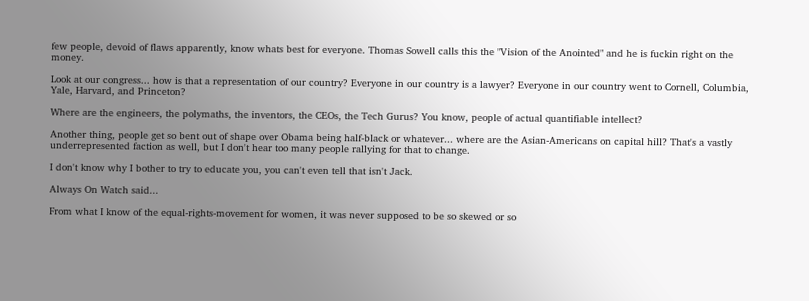few people, devoid of flaws apparently, know whats best for everyone. Thomas Sowell calls this the "Vision of the Anointed" and he is fuckin right on the money.

Look at our congress... how is that a representation of our country? Everyone in our country is a lawyer? Everyone in our country went to Cornell, Columbia, Yale, Harvard, and Princeton?

Where are the engineers, the polymaths, the inventors, the CEOs, the Tech Gurus? You know, people of actual quantifiable intellect?

Another thing, people get so bent out of shape over Obama being half-black or whatever... where are the Asian-Americans on capital hill? That's a vastly underrepresented faction as well, but I don't hear too many people rallying for that to change.

I don't know why I bother to try to educate you, you can't even tell that isn't Jack.

Always On Watch said...

From what I know of the equal-rights-movement for women, it was never supposed to be so skewed or so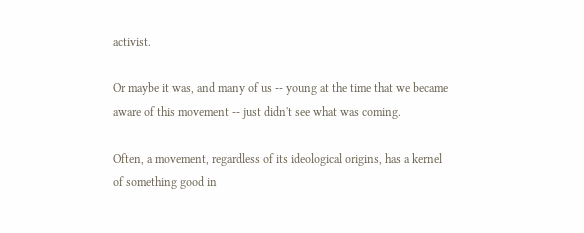activist.

Or maybe it was, and many of us -- young at the time that we became aware of this movement -- just didn't see what was coming.

Often, a movement, regardless of its ideological origins, has a kernel of something good in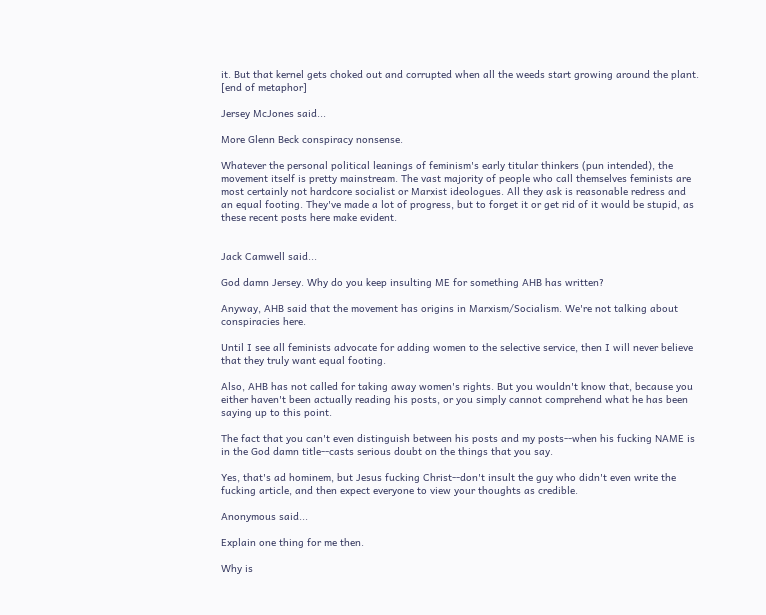it. But that kernel gets choked out and corrupted when all the weeds start growing around the plant. [end of metaphor]

Jersey McJones said...

More Glenn Beck conspiracy nonsense.

Whatever the personal political leanings of feminism's early titular thinkers (pun intended), the movement itself is pretty mainstream. The vast majority of people who call themselves feminists are most certainly not hardcore socialist or Marxist ideologues. All they ask is reasonable redress and an equal footing. They've made a lot of progress, but to forget it or get rid of it would be stupid, as these recent posts here make evident.


Jack Camwell said...

God damn Jersey. Why do you keep insulting ME for something AHB has written?

Anyway, AHB said that the movement has origins in Marxism/Socialism. We're not talking about conspiracies here.

Until I see all feminists advocate for adding women to the selective service, then I will never believe that they truly want equal footing.

Also, AHB has not called for taking away women's rights. But you wouldn't know that, because you either haven't been actually reading his posts, or you simply cannot comprehend what he has been saying up to this point.

The fact that you can't even distinguish between his posts and my posts--when his fucking NAME is in the God damn title--casts serious doubt on the things that you say.

Yes, that's ad hominem, but Jesus fucking Christ--don't insult the guy who didn't even write the fucking article, and then expect everyone to view your thoughts as credible.

Anonymous said...

Explain one thing for me then.

Why is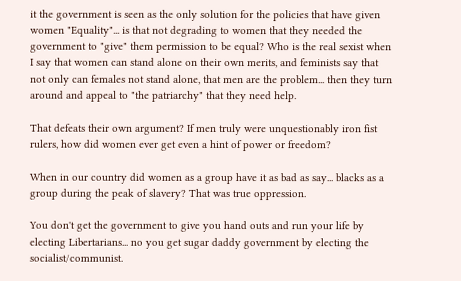it the government is seen as the only solution for the policies that have given women "Equality"... is that not degrading to women that they needed the government to "give" them permission to be equal? Who is the real sexist when I say that women can stand alone on their own merits, and feminists say that not only can females not stand alone, that men are the problem... then they turn around and appeal to "the patriarchy" that they need help.

That defeats their own argument? If men truly were unquestionably iron fist rulers, how did women ever get even a hint of power or freedom?

When in our country did women as a group have it as bad as say... blacks as a group during the peak of slavery? That was true oppression.

You don't get the government to give you hand outs and run your life by electing Libertarians... no you get sugar daddy government by electing the socialist/communist.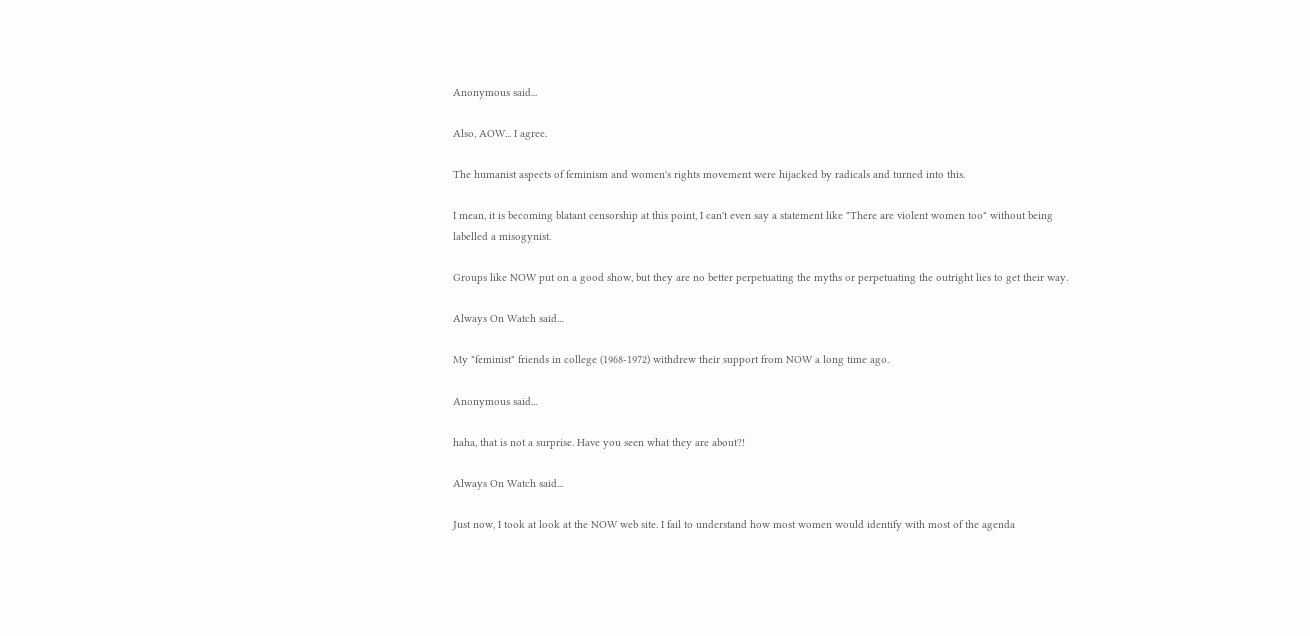Anonymous said...

Also, AOW... I agree.

The humanist aspects of feminism and women's rights movement were hijacked by radicals and turned into this.

I mean, it is becoming blatant censorship at this point, I can't even say a statement like "There are violent women too" without being labelled a misogynist.

Groups like NOW put on a good show, but they are no better perpetuating the myths or perpetuating the outright lies to get their way.

Always On Watch said...

My "feminist" friends in college (1968-1972) withdrew their support from NOW a long time ago.

Anonymous said...

haha, that is not a surprise. Have you seen what they are about?!

Always On Watch said...

Just now, I took at look at the NOW web site. I fail to understand how most women would identify with most of the agenda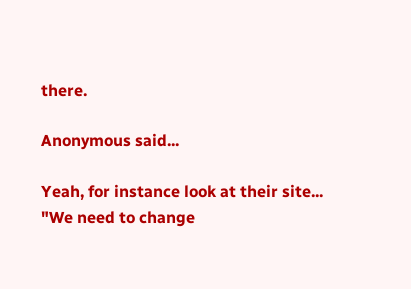there.

Anonymous said...

Yeah, for instance look at their site... "We need to change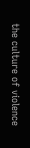the culture of violence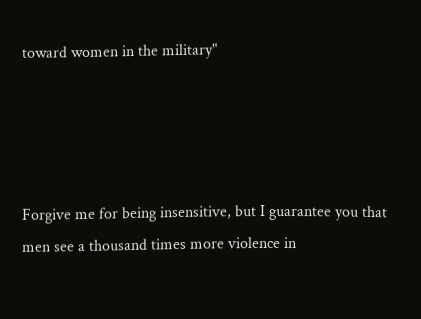toward women in the military"




Forgive me for being insensitive, but I guarantee you that men see a thousand times more violence in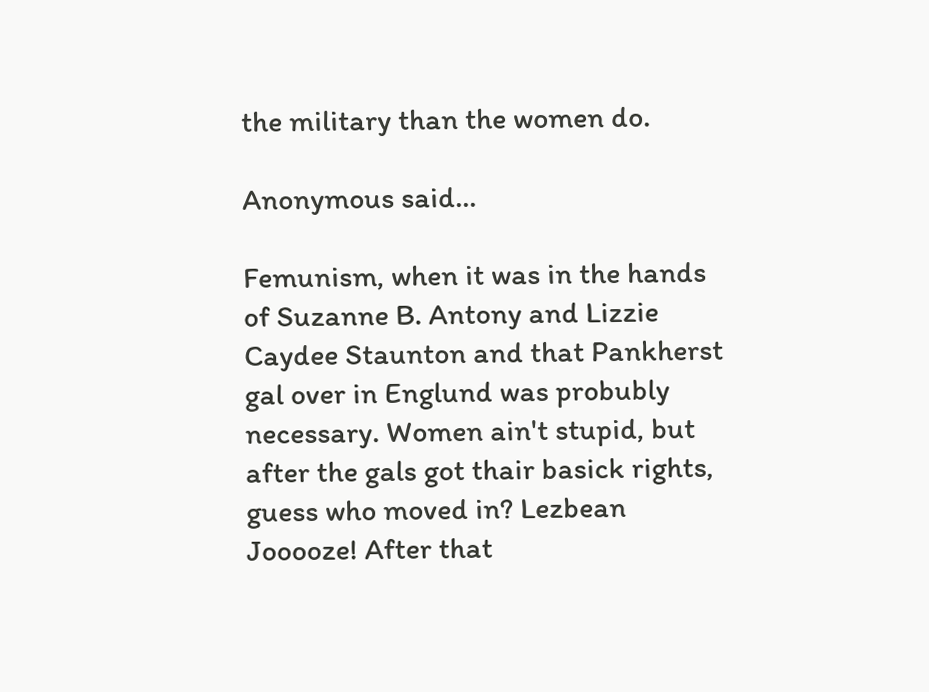the military than the women do.

Anonymous said...

Femunism, when it was in the hands of Suzanne B. Antony and Lizzie Caydee Staunton and that Pankherst gal over in Englund was probubly necessary. Women ain't stupid, but after the gals got thair basick rights, guess who moved in? Lezbean Jooooze! After that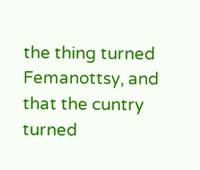the thing turned Femanottsy, and that the cuntry turned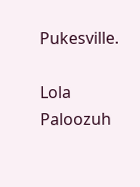Pukesville.

Lola Paloozuh